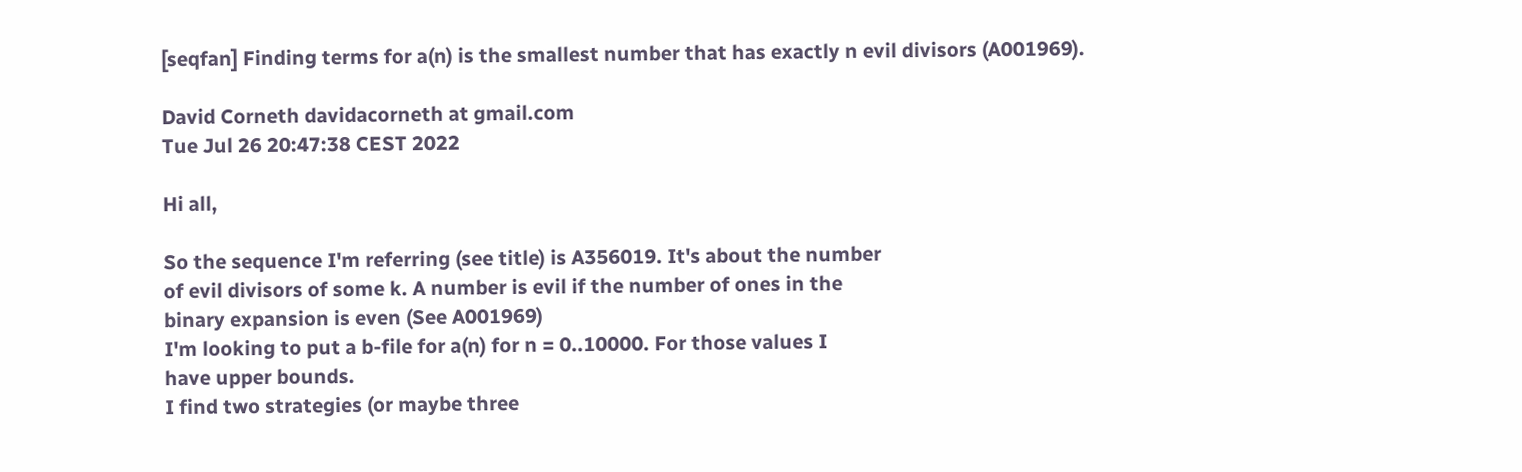[seqfan] Finding terms for a(n) is the smallest number that has exactly n evil divisors (A001969).

David Corneth davidacorneth at gmail.com
Tue Jul 26 20:47:38 CEST 2022

Hi all,

So the sequence I'm referring (see title) is A356019. It's about the number
of evil divisors of some k. A number is evil if the number of ones in the
binary expansion is even (See A001969)
I'm looking to put a b-file for a(n) for n = 0..10000. For those values I
have upper bounds.
I find two strategies (or maybe three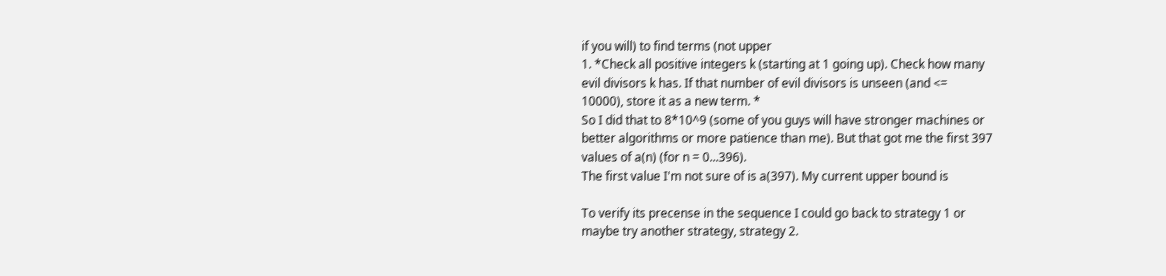if you will) to find terms (not upper
1. *Check all positive integers k (starting at 1 going up). Check how many
evil divisors k has. If that number of evil divisors is unseen (and <=
10000), store it as a new term. *
So I did that to 8*10^9 (some of you guys will have stronger machines or
better algorithms or more patience than me). But that got me the first 397
values of a(n) (for n = 0...396).
The first value I'm not sure of is a(397). My current upper bound is

To verify its precense in the sequence I could go back to strategy 1 or
maybe try another strategy, strategy 2.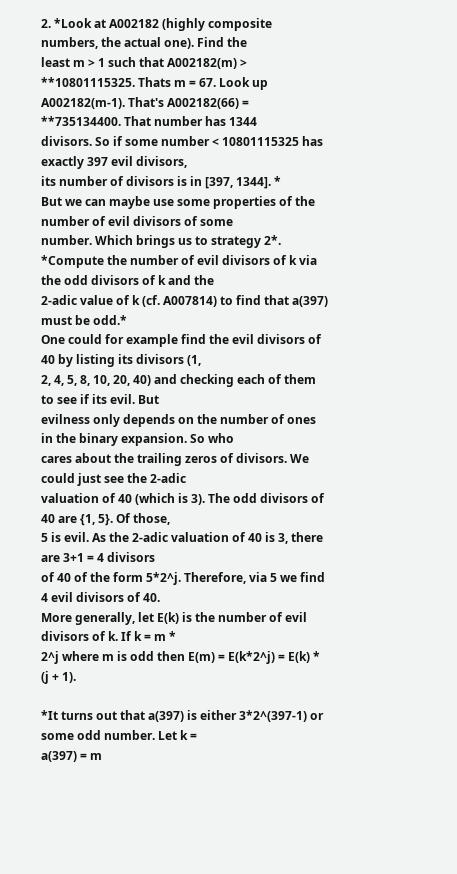2. *Look at A002182 (highly composite numbers, the actual one). Find the
least m > 1 such that A002182(m) > **10801115325. Thats m = 67. Look up
A002182(m-1). That's A002182(66) = **735134400. That number has 1344
divisors. So if some number < 10801115325 has exactly 397 evil divisors,
its number of divisors is in [397, 1344]. *
But we can maybe use some properties of the number of evil divisors of some
number. Which brings us to strategy 2*.
*Compute the number of evil divisors of k via the odd divisors of k and the
2-adic value of k (cf. A007814) to find that a(397) must be odd.*
One could for example find the evil divisors of 40 by listing its divisors (1,
2, 4, 5, 8, 10, 20, 40) and checking each of them to see if its evil. But
evilness only depends on the number of ones in the binary expansion. So who
cares about the trailing zeros of divisors. We could just see the 2-adic
valuation of 40 (which is 3). The odd divisors of 40 are {1, 5}. Of those,
5 is evil. As the 2-adic valuation of 40 is 3, there are 3+1 = 4 divisors
of 40 of the form 5*2^j. Therefore, via 5 we find 4 evil divisors of 40.
More generally, let E(k) is the number of evil divisors of k. If k = m *
2^j where m is odd then E(m) = E(k*2^j) = E(k) * (j + 1).

*It turns out that a(397) is either 3*2^(397-1) or some odd number. Let k =
a(397) = m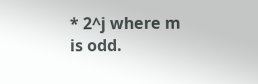* 2^j where m is odd.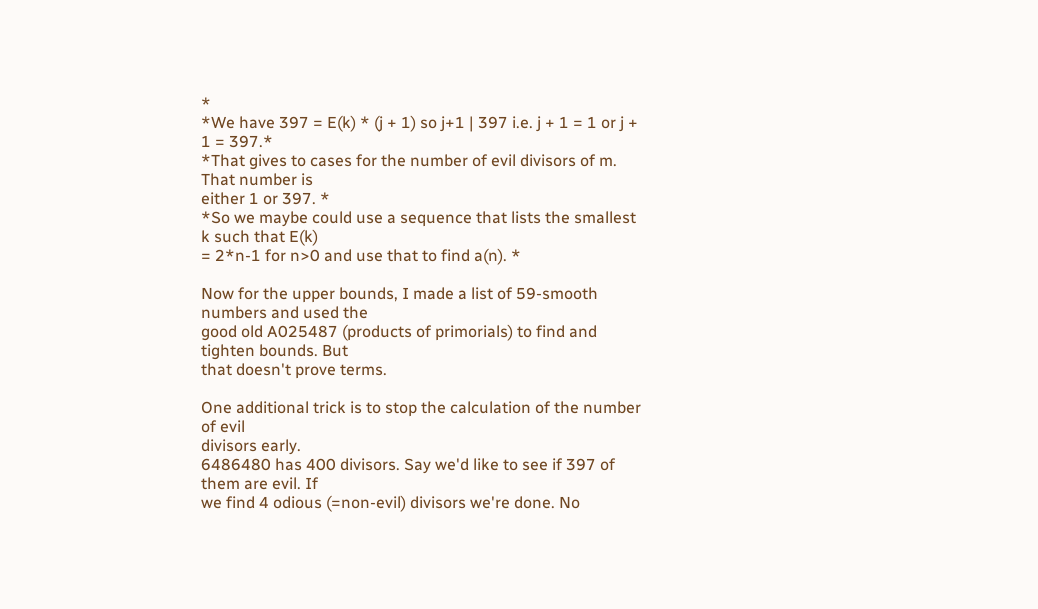*
*We have 397 = E(k) * (j + 1) so j+1 | 397 i.e. j + 1 = 1 or j + 1 = 397.*
*That gives to cases for the number of evil divisors of m. That number is
either 1 or 397. *
*So we maybe could use a sequence that lists the smallest k such that E(k)
= 2*n-1 for n>0 and use that to find a(n). *

Now for the upper bounds, I made a list of 59-smooth numbers and used the
good old A025487 (products of primorials) to find and tighten bounds. But
that doesn't prove terms.

One additional trick is to stop the calculation of the number of evil
divisors early.
6486480 has 400 divisors. Say we'd like to see if 397 of them are evil. If
we find 4 odious (=non-evil) divisors we're done. No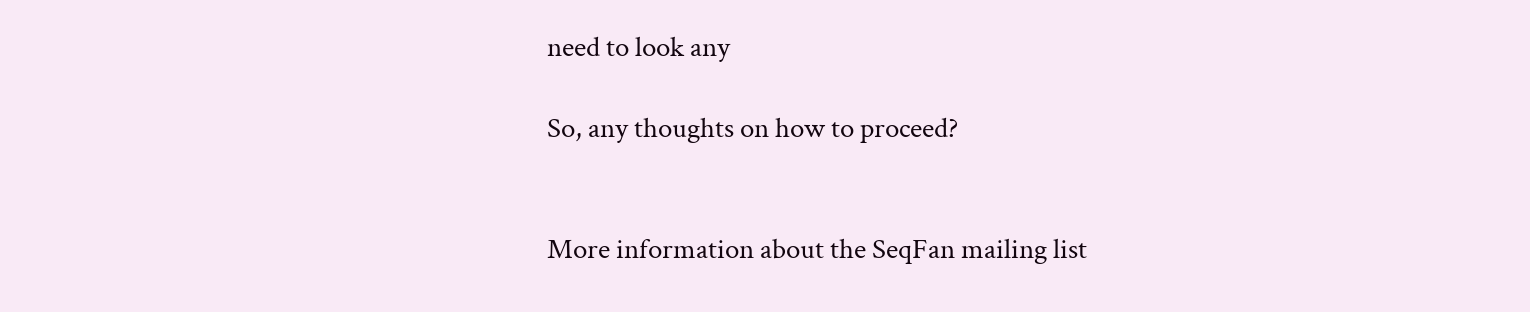need to look any

So, any thoughts on how to proceed?


More information about the SeqFan mailing list